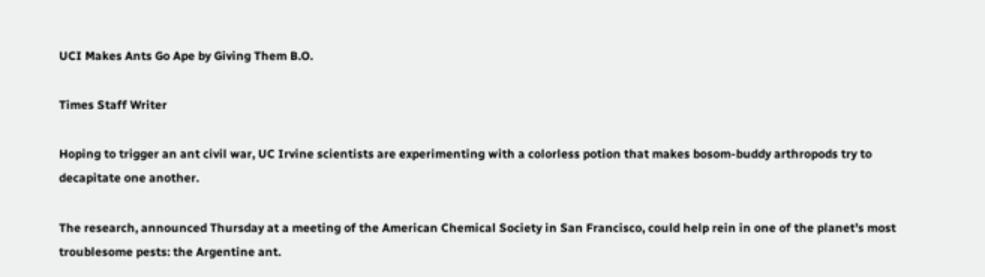UCI Makes Ants Go Ape by Giving Them B.O.

Times Staff Writer

Hoping to trigger an ant civil war, UC Irvine scientists are experimenting with a colorless potion that makes bosom-buddy arthropods try to decapitate one another.

The research, announced Thursday at a meeting of the American Chemical Society in San Francisco, could help rein in one of the planet’s most troublesome pests: the Argentine ant.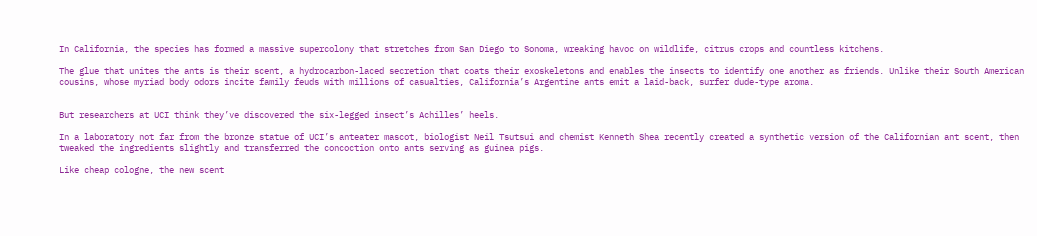In California, the species has formed a massive supercolony that stretches from San Diego to Sonoma, wreaking havoc on wildlife, citrus crops and countless kitchens.

The glue that unites the ants is their scent, a hydrocarbon-laced secretion that coats their exoskeletons and enables the insects to identify one another as friends. Unlike their South American cousins, whose myriad body odors incite family feuds with millions of casualties, California’s Argentine ants emit a laid-back, surfer dude-type aroma.


But researchers at UCI think they’ve discovered the six-legged insect’s Achilles’ heels.

In a laboratory not far from the bronze statue of UCI’s anteater mascot, biologist Neil Tsutsui and chemist Kenneth Shea recently created a synthetic version of the Californian ant scent, then tweaked the ingredients slightly and transferred the concoction onto ants serving as guinea pigs.

Like cheap cologne, the new scent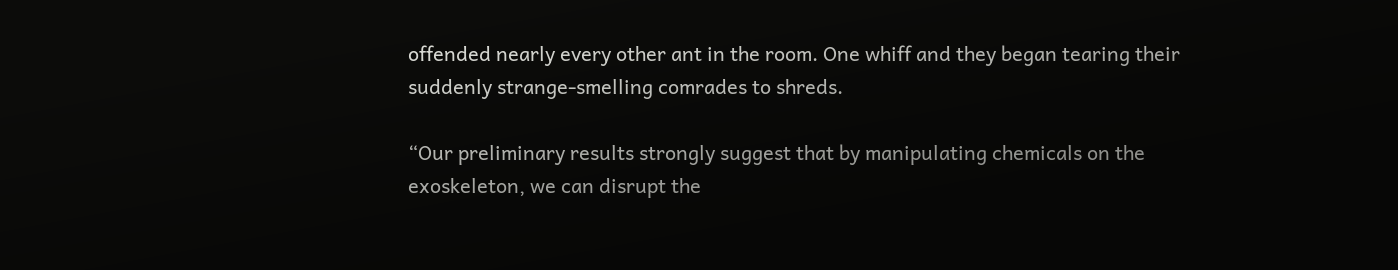offended nearly every other ant in the room. One whiff and they began tearing their suddenly strange-smelling comrades to shreds.

“Our preliminary results strongly suggest that by manipulating chemicals on the exoskeleton, we can disrupt the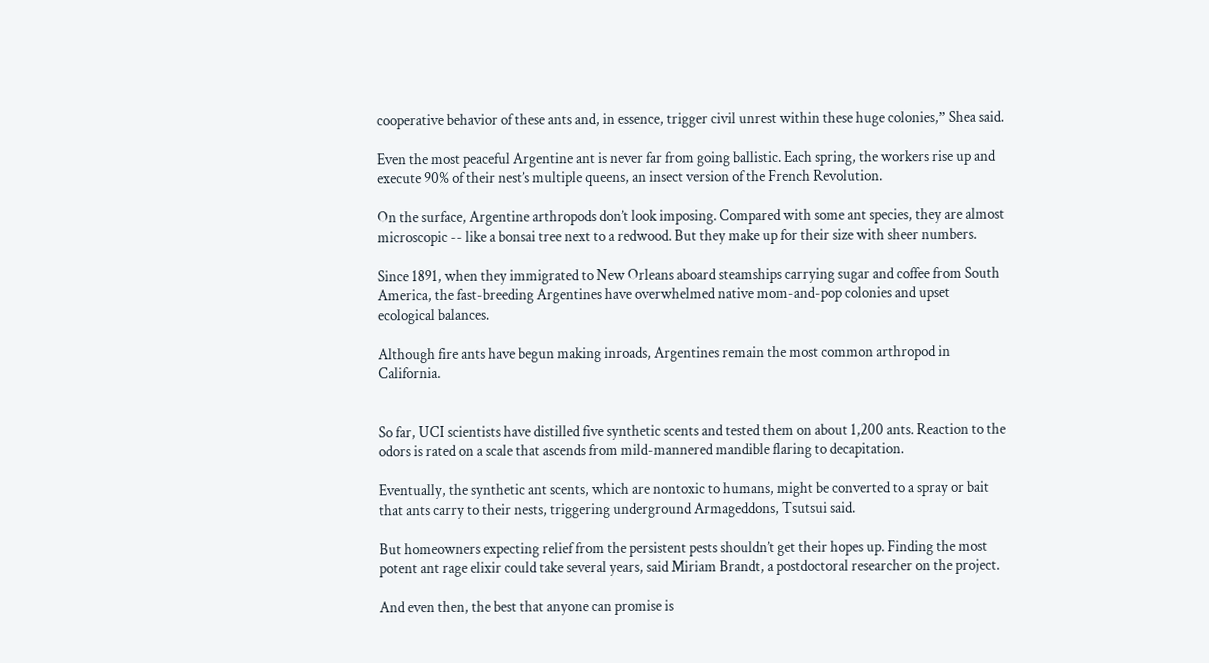cooperative behavior of these ants and, in essence, trigger civil unrest within these huge colonies,” Shea said.

Even the most peaceful Argentine ant is never far from going ballistic. Each spring, the workers rise up and execute 90% of their nest’s multiple queens, an insect version of the French Revolution.

On the surface, Argentine arthropods don’t look imposing. Compared with some ant species, they are almost microscopic -- like a bonsai tree next to a redwood. But they make up for their size with sheer numbers.

Since 1891, when they immigrated to New Orleans aboard steamships carrying sugar and coffee from South America, the fast-breeding Argentines have overwhelmed native mom-and-pop colonies and upset ecological balances.

Although fire ants have begun making inroads, Argentines remain the most common arthropod in California.


So far, UCI scientists have distilled five synthetic scents and tested them on about 1,200 ants. Reaction to the odors is rated on a scale that ascends from mild-mannered mandible flaring to decapitation.

Eventually, the synthetic ant scents, which are nontoxic to humans, might be converted to a spray or bait that ants carry to their nests, triggering underground Armageddons, Tsutsui said.

But homeowners expecting relief from the persistent pests shouldn’t get their hopes up. Finding the most potent ant rage elixir could take several years, said Miriam Brandt, a postdoctoral researcher on the project.

And even then, the best that anyone can promise is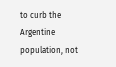to curb the Argentine population, not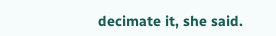decimate it, she said.